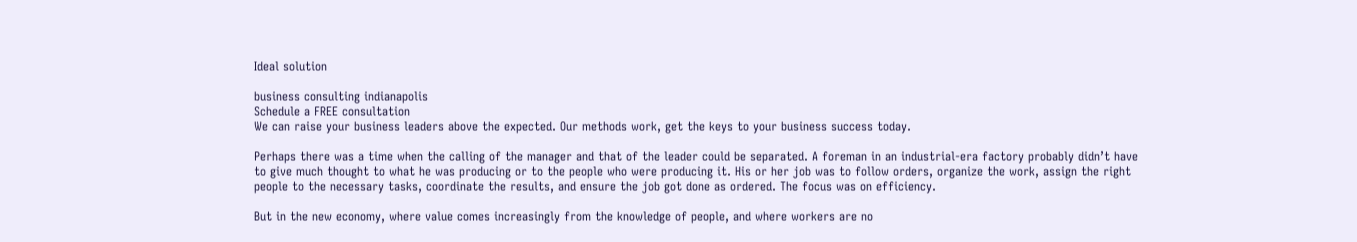Ideal solution

business consulting indianapolis
Schedule a FREE consultation
We can raise your business leaders above the expected. Our methods work, get the keys to your business success today.

Perhaps there was a time when the calling of the manager and that of the leader could be separated. A foreman in an industrial-era factory probably didn’t have to give much thought to what he was producing or to the people who were producing it. His or her job was to follow orders, organize the work, assign the right people to the necessary tasks, coordinate the results, and ensure the job got done as ordered. The focus was on efficiency.

But in the new economy, where value comes increasingly from the knowledge of people, and where workers are no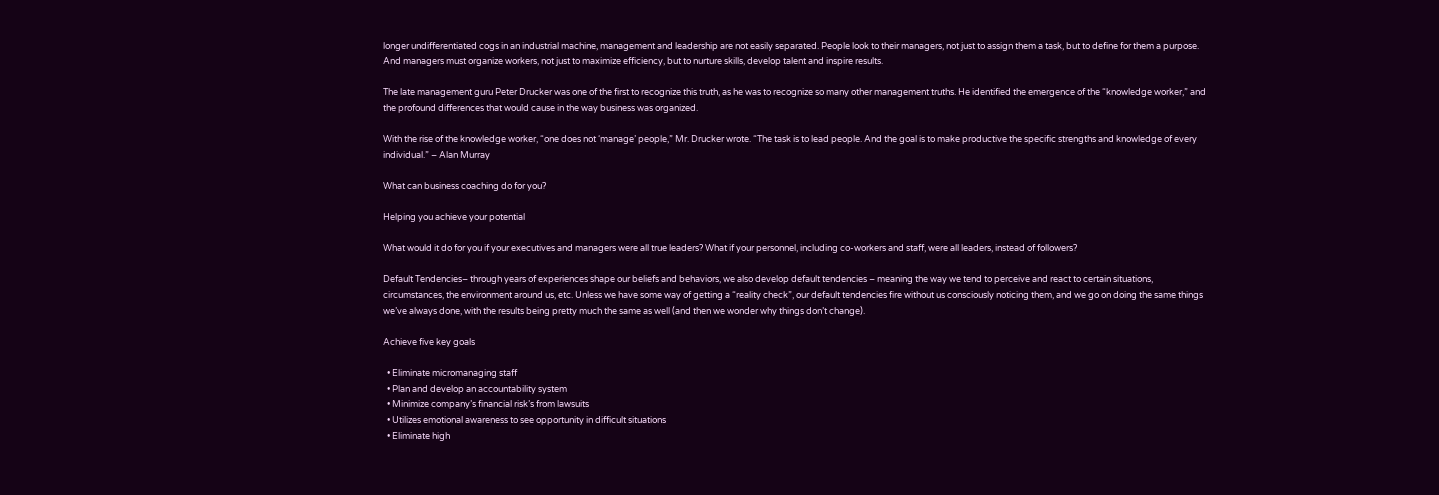longer undifferentiated cogs in an industrial machine, management and leadership are not easily separated. People look to their managers, not just to assign them a task, but to define for them a purpose. And managers must organize workers, not just to maximize efficiency, but to nurture skills, develop talent and inspire results.

The late management guru Peter Drucker was one of the first to recognize this truth, as he was to recognize so many other management truths. He identified the emergence of the “knowledge worker,” and the profound differences that would cause in the way business was organized.

With the rise of the knowledge worker, “one does not ‘manage’ people,” Mr. Drucker wrote. “The task is to lead people. And the goal is to make productive the specific strengths and knowledge of every individual.” – Alan Murray

What can business coaching do for you?

Helping you achieve your potential

What would it do for you if your executives and managers were all true leaders? What if your personnel, including co-workers and staff, were all leaders, instead of followers?

Default Tendencies– through years of experiences shape our beliefs and behaviors, we also develop default tendencies – meaning the way we tend to perceive and react to certain situations, circumstances, the environment around us, etc. Unless we have some way of getting a “reality check”, our default tendencies fire without us consciously noticing them, and we go on doing the same things we’ve always done, with the results being pretty much the same as well (and then we wonder why things don’t change).

Achieve five key goals

  • Eliminate micromanaging staff
  • Plan and develop an accountability system
  • Minimize company’s financial risk’s from lawsuits
  • Utilizes emotional awareness to see opportunity in difficult situations
  • Eliminate high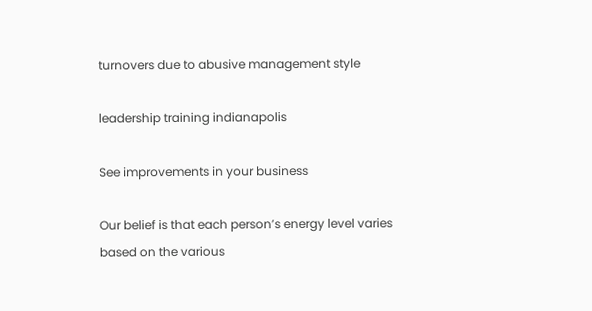turnovers due to abusive management style

leadership training indianapolis

See improvements in your business

Our belief is that each person’s energy level varies based on the various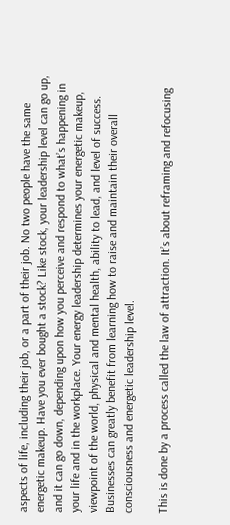aspects of life, including their job, or a part of their job. No two people have the same energetic makeup. Have you ever bought a stock? Like stock, your leadership level can go up, and it can go down, depending upon how you perceive and respond to what’s happening in your life and in the workplace. Your energy leadership determines your energetic makeup, viewpoint of the world, physical and mental health, ability to lead, and level of success. Businesses can greatly benefit from learning how to raise and maintain their overall consciousness and energetic leadership level.

This is done by a process called the law of attraction. It’s about reframing and refocusing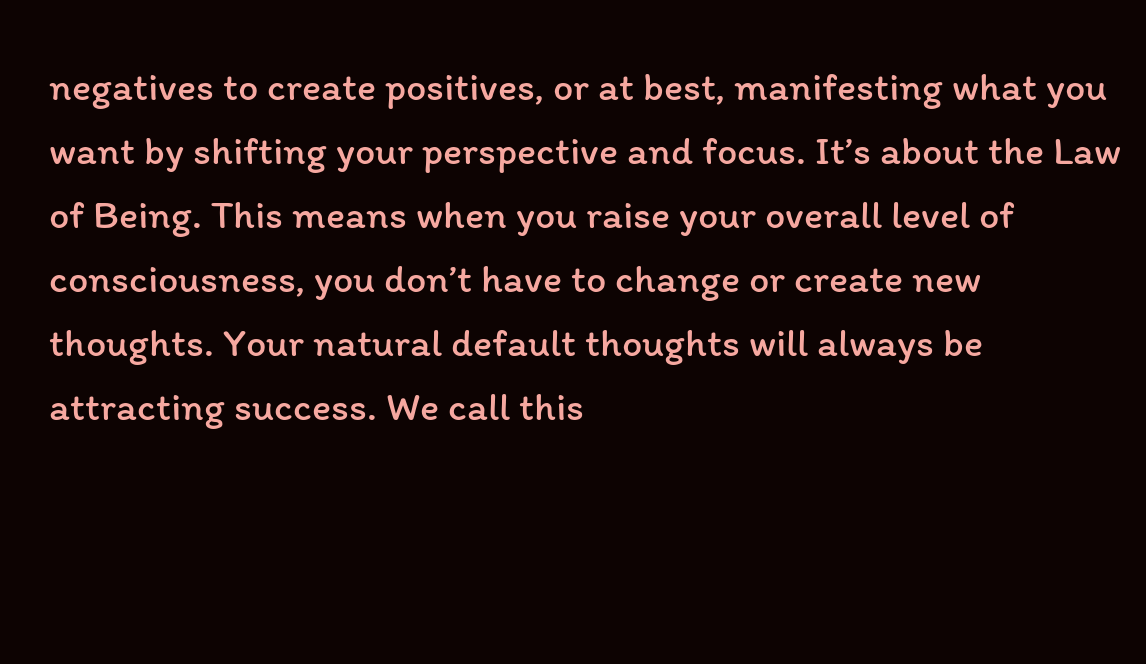negatives to create positives, or at best, manifesting what you want by shifting your perspective and focus. It’s about the Law of Being. This means when you raise your overall level of consciousness, you don’t have to change or create new thoughts. Your natural default thoughts will always be attracting success. We call this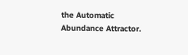the Automatic Abundance Attractor.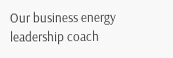Our business energy leadership coach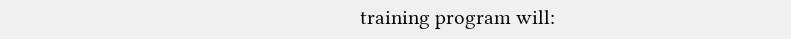training program will: